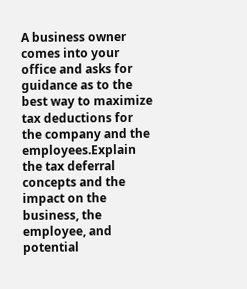A business owner comes into your office and asks for guidance as to the best way to maximize tax deductions for the company and the employees.Explain the tax deferral concepts and the impact on the business, the employee, and potential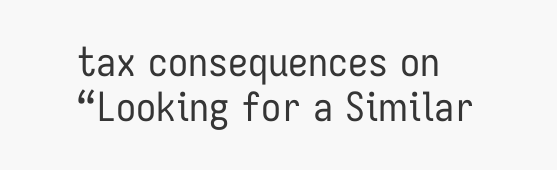tax consequences on
“Looking for a Similar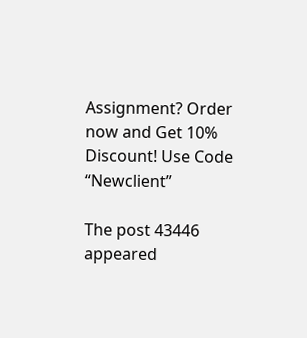Assignment? Order now and Get 10% Discount! Use Code “Newclient”

The post 43446 appeared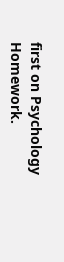first on Psychology Homework.